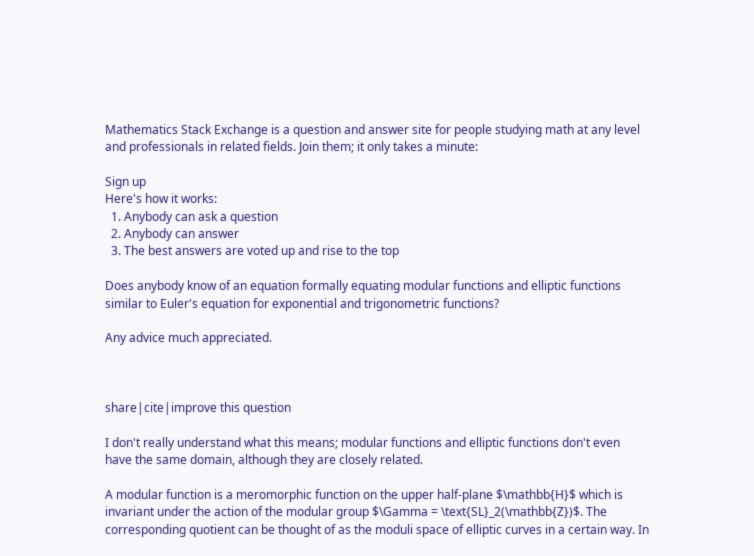Mathematics Stack Exchange is a question and answer site for people studying math at any level and professionals in related fields. Join them; it only takes a minute:

Sign up
Here's how it works:
  1. Anybody can ask a question
  2. Anybody can answer
  3. The best answers are voted up and rise to the top

Does anybody know of an equation formally equating modular functions and elliptic functions similar to Euler's equation for exponential and trigonometric functions?

Any advice much appreciated.



share|cite|improve this question

I don't really understand what this means; modular functions and elliptic functions don't even have the same domain, although they are closely related.

A modular function is a meromorphic function on the upper half-plane $\mathbb{H}$ which is invariant under the action of the modular group $\Gamma = \text{SL}_2(\mathbb{Z})$. The corresponding quotient can be thought of as the moduli space of elliptic curves in a certain way. In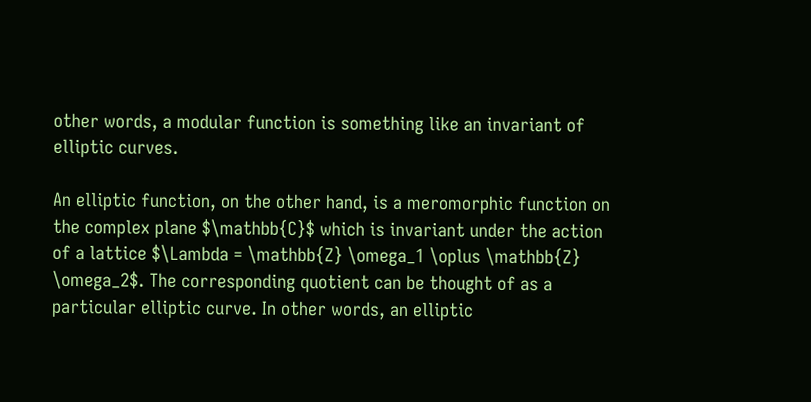other words, a modular function is something like an invariant of elliptic curves.

An elliptic function, on the other hand, is a meromorphic function on the complex plane $\mathbb{C}$ which is invariant under the action of a lattice $\Lambda = \mathbb{Z} \omega_1 \oplus \mathbb{Z} \omega_2$. The corresponding quotient can be thought of as a particular elliptic curve. In other words, an elliptic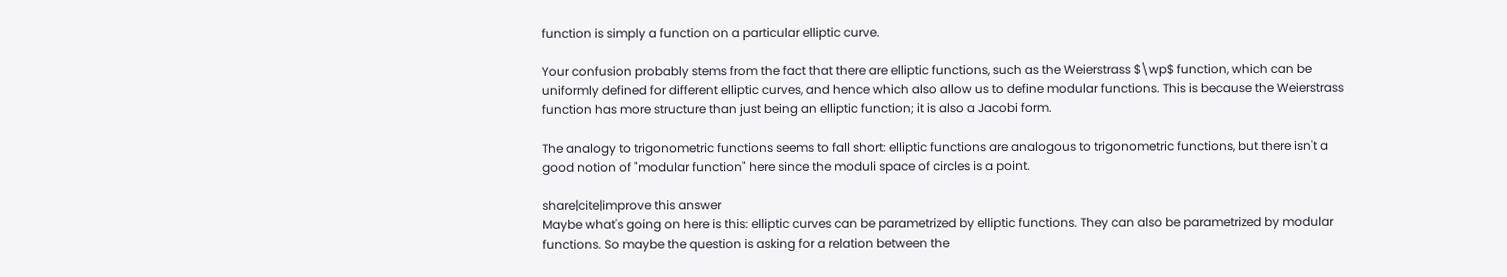function is simply a function on a particular elliptic curve.

Your confusion probably stems from the fact that there are elliptic functions, such as the Weierstrass $\wp$ function, which can be uniformly defined for different elliptic curves, and hence which also allow us to define modular functions. This is because the Weierstrass function has more structure than just being an elliptic function; it is also a Jacobi form.

The analogy to trigonometric functions seems to fall short: elliptic functions are analogous to trigonometric functions, but there isn't a good notion of "modular function" here since the moduli space of circles is a point.

share|cite|improve this answer
Maybe what's going on here is this: elliptic curves can be parametrized by elliptic functions. They can also be parametrized by modular functions. So maybe the question is asking for a relation between the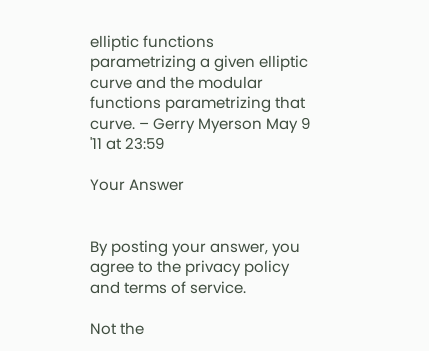elliptic functions parametrizing a given elliptic curve and the modular functions parametrizing that curve. – Gerry Myerson May 9 '11 at 23:59

Your Answer


By posting your answer, you agree to the privacy policy and terms of service.

Not the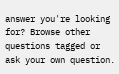answer you're looking for? Browse other questions tagged or ask your own question.